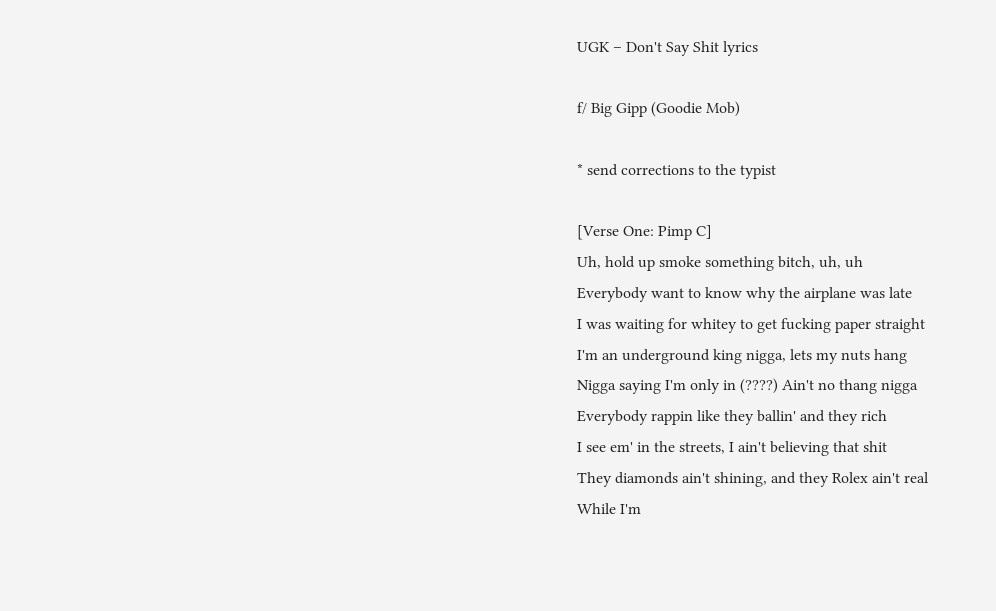UGK – Don't Say Shit lyrics

f/ Big Gipp (Goodie Mob)

* send corrections to the typist

[Verse One: Pimp C]
Uh, hold up smoke something bitch, uh, uh
Everybody want to know why the airplane was late
I was waiting for whitey to get fucking paper straight
I'm an underground king nigga, lets my nuts hang
Nigga saying I'm only in (????) Ain't no thang nigga
Everybody rappin like they ballin' and they rich
I see em' in the streets, I ain't believing that shit
They diamonds ain't shining, and they Rolex ain't real
While I'm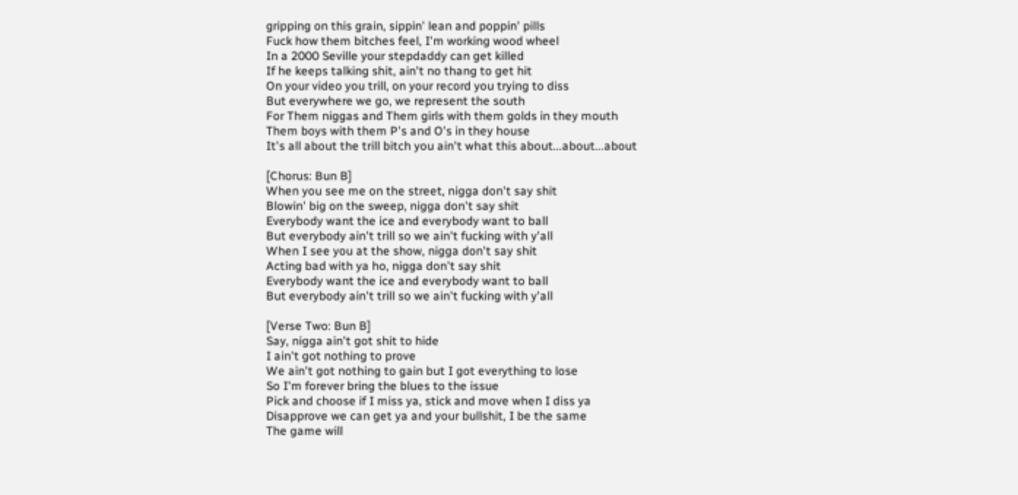gripping on this grain, sippin' lean and poppin' pills
Fuck how them bitches feel, I'm working wood wheel
In a 2000 Seville your stepdaddy can get killed
If he keeps talking shit, ain't no thang to get hit
On your video you trill, on your record you trying to diss
But everywhere we go, we represent the south
For Them niggas and Them girls with them golds in they mouth
Them boys with them P's and O's in they house
It's all about the trill bitch you ain't what this about...about...about

[Chorus: Bun B]
When you see me on the street, nigga don't say shit
Blowin' big on the sweep, nigga don't say shit
Everybody want the ice and everybody want to ball
But everybody ain't trill so we ain't fucking with y'all
When I see you at the show, nigga don't say shit
Acting bad with ya ho, nigga don't say shit
Everybody want the ice and everybody want to ball
But everybody ain't trill so we ain't fucking with y'all

[Verse Two: Bun B]
Say, nigga ain't got shit to hide
I ain't got nothing to prove
We ain't got nothing to gain but I got everything to lose
So I'm forever bring the blues to the issue
Pick and choose if I miss ya, stick and move when I diss ya
Disapprove we can get ya and your bullshit, I be the same
The game will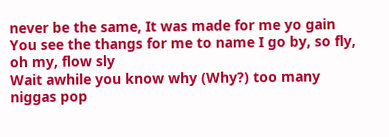never be the same, It was made for me yo gain
You see the thangs for me to name I go by, so fly, oh my, flow sly
Wait awhile you know why (Why?) too many niggas pop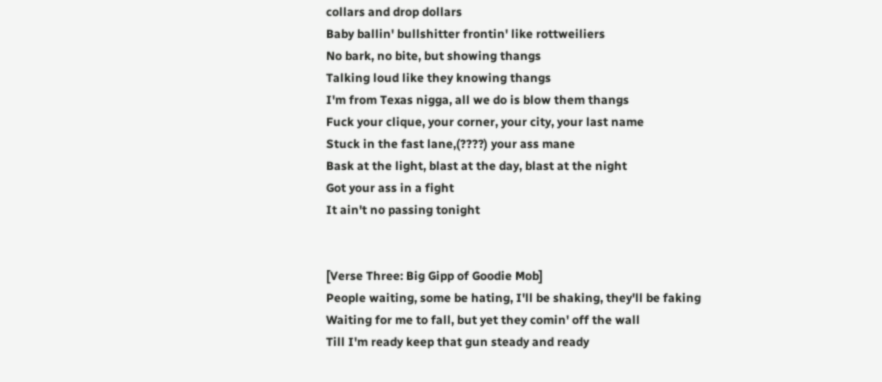collars and drop dollars
Baby ballin' bullshitter frontin' like rottweiliers
No bark, no bite, but showing thangs
Talking loud like they knowing thangs
I'm from Texas nigga, all we do is blow them thangs
Fuck your clique, your corner, your city, your last name
Stuck in the fast lane,(????) your ass mane
Bask at the light, blast at the day, blast at the night
Got your ass in a fight
It ain't no passing tonight


[Verse Three: Big Gipp of Goodie Mob]
People waiting, some be hating, I'll be shaking, they'll be faking
Waiting for me to fall, but yet they comin' off the wall
Till I'm ready keep that gun steady and ready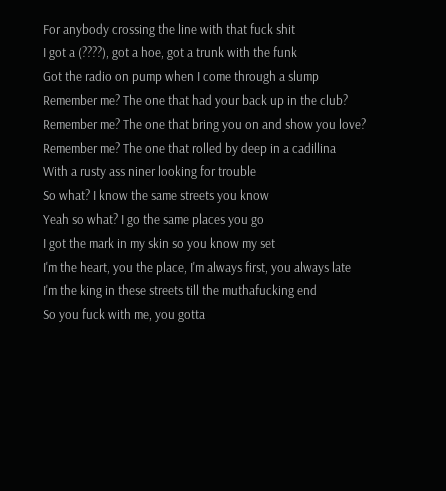For anybody crossing the line with that fuck shit
I got a (????), got a hoe, got a trunk with the funk
Got the radio on pump when I come through a slump
Remember me? The one that had your back up in the club?
Remember me? The one that bring you on and show you love?
Remember me? The one that rolled by deep in a cadillina
With a rusty ass niner looking for trouble
So what? I know the same streets you know
Yeah so what? I go the same places you go
I got the mark in my skin so you know my set
I'm the heart, you the place, I'm always first, you always late
I'm the king in these streets till the muthafucking end
So you fuck with me, you gotta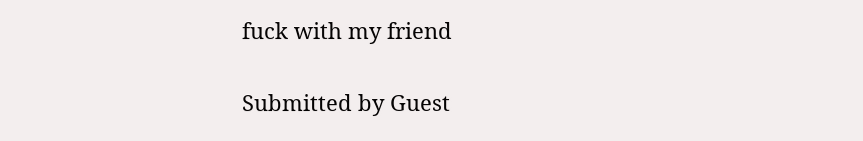fuck with my friend


Submitted by Guest